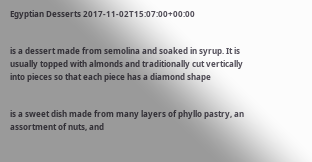Egyptian Desserts 2017-11-02T15:07:00+00:00


is a dessert made from semolina and soaked in syrup. It is usually topped with almonds and traditionally cut vertically into pieces so that each piece has a diamond shape


is a sweet dish made from many layers of phyllo pastry, an assortment of nuts, and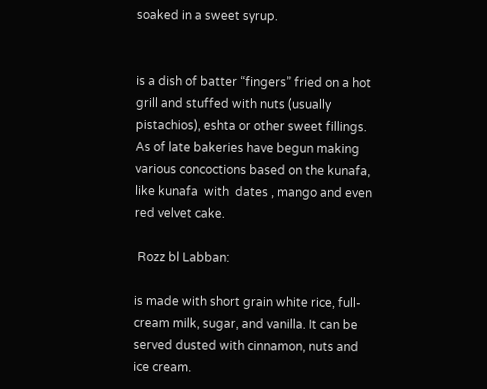soaked in a sweet syrup.


is a dish of batter “fingers” fried on a hot grill and stuffed with nuts (usually pistachios), eshta or other sweet fillings. As of late bakeries have begun making various concoctions based on the kunafa, like kunafa  with  dates , mango and even red velvet cake.

 Rozz bl Labban:

is made with short grain white rice, full-cream milk, sugar, and vanilla. It can be served dusted with cinnamon, nuts and ice cream.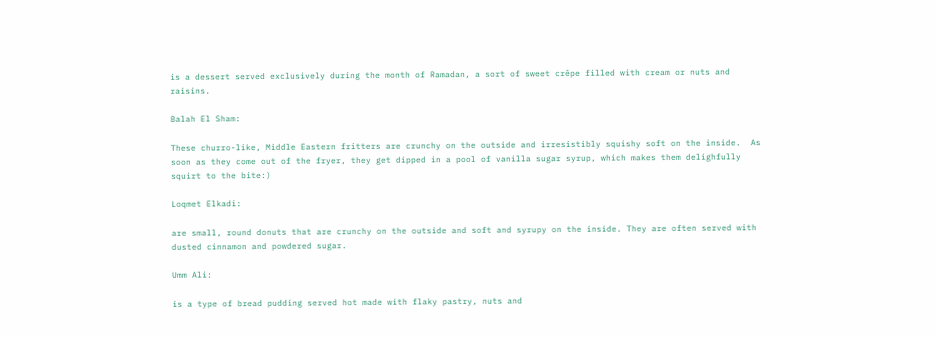is a dessert served exclusively during the month of Ramadan, a sort of sweet crêpe filled with cream or nuts and raisins.

Balah El Sham:

These churro-like, Middle Eastern fritters are crunchy on the outside and irresistibly squishy soft on the inside.  As soon as they come out of the fryer, they get dipped in a pool of vanilla sugar syrup, which makes them delighfully squirt to the bite:)

Loqmet Elkadi:

are small, round donuts that are crunchy on the outside and soft and syrupy on the inside. They are often served with dusted cinnamon and powdered sugar.

Umm Ali:

is a type of bread pudding served hot made with flaky pastry, nuts and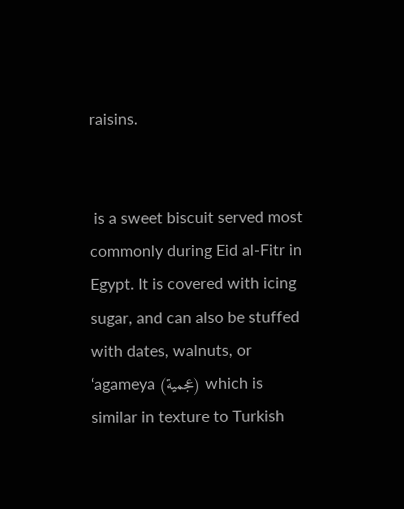raisins.


 is a sweet biscuit served most commonly during Eid al-Fitr in Egypt. It is covered with icing sugar, and can also be stuffed with dates, walnuts, or ‘agameya (عجمية) which is similar in texture to Turkish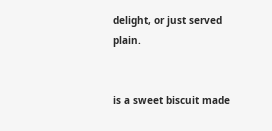delight, or just served plain.


is a sweet biscuit made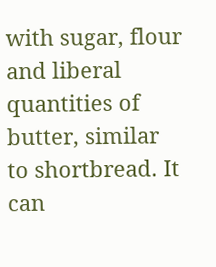with sugar, flour and liberal quantities of butter, similar to shortbread. It can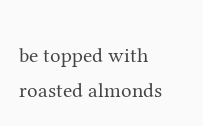be topped with roasted almonds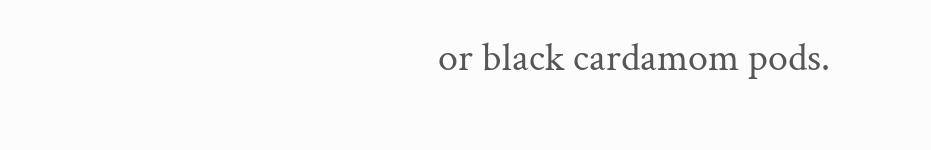or black cardamom pods.